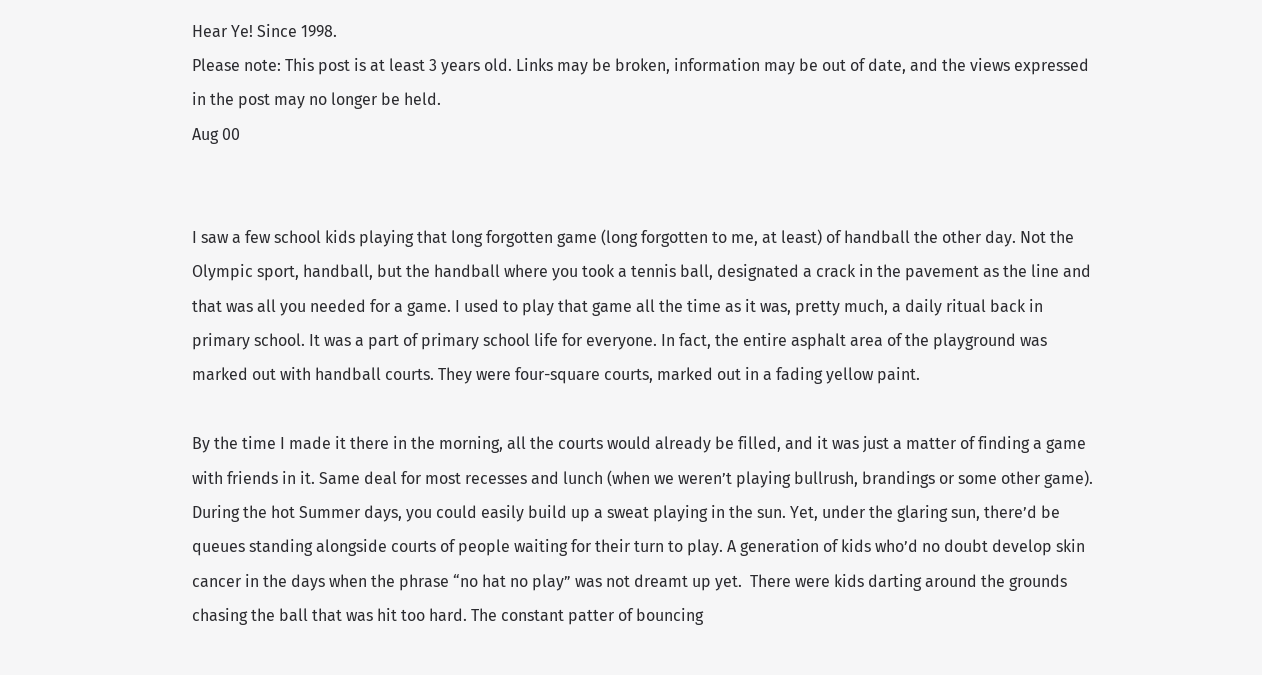Hear Ye! Since 1998.
Please note: This post is at least 3 years old. Links may be broken, information may be out of date, and the views expressed in the post may no longer be held.
Aug 00


I saw a few school kids playing that long forgotten game (long forgotten to me, at least) of handball the other day. Not the Olympic sport, handball, but the handball where you took a tennis ball, designated a crack in the pavement as the line and that was all you needed for a game. I used to play that game all the time as it was, pretty much, a daily ritual back in primary school. It was a part of primary school life for everyone. In fact, the entire asphalt area of the playground was marked out with handball courts. They were four-square courts, marked out in a fading yellow paint.

By the time I made it there in the morning, all the courts would already be filled, and it was just a matter of finding a game with friends in it. Same deal for most recesses and lunch (when we weren’t playing bullrush, brandings or some other game). During the hot Summer days, you could easily build up a sweat playing in the sun. Yet, under the glaring sun, there’d be queues standing alongside courts of people waiting for their turn to play. A generation of kids who’d no doubt develop skin cancer in the days when the phrase “no hat no play” was not dreamt up yet.  There were kids darting around the grounds chasing the ball that was hit too hard. The constant patter of bouncing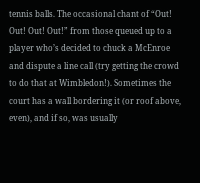tennis balls. The occasional chant of “Out! Out! Out! Out!” from those queued up to a player who’s decided to chuck a McEnroe and dispute a line call (try getting the crowd to do that at Wimbledon!). Sometimes the court has a wall bordering it (or roof above, even), and if so, was usually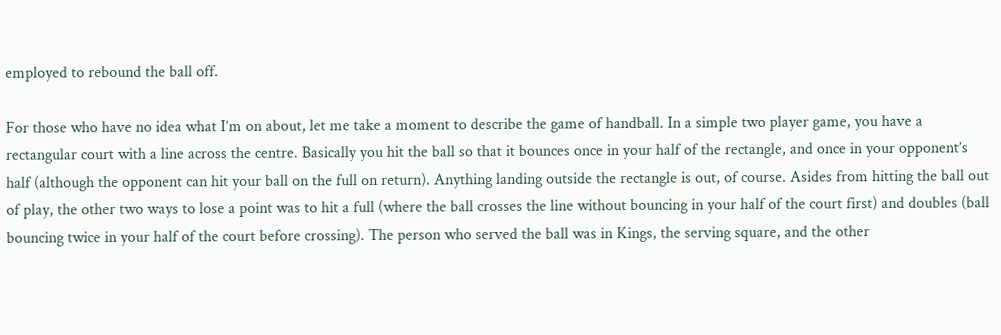employed to rebound the ball off.

For those who have no idea what I’m on about, let me take a moment to describe the game of handball. In a simple two player game, you have a rectangular court with a line across the centre. Basically you hit the ball so that it bounces once in your half of the rectangle, and once in your opponent’s half (although the opponent can hit your ball on the full on return). Anything landing outside the rectangle is out, of course. Asides from hitting the ball out of play, the other two ways to lose a point was to hit a full (where the ball crosses the line without bouncing in your half of the court first) and doubles (ball bouncing twice in your half of the court before crossing). The person who served the ball was in Kings, the serving square, and the other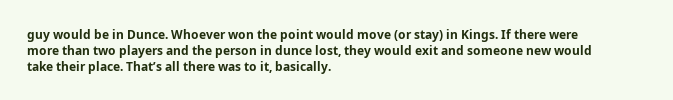guy would be in Dunce. Whoever won the point would move (or stay) in Kings. If there were more than two players and the person in dunce lost, they would exit and someone new would take their place. That’s all there was to it, basically.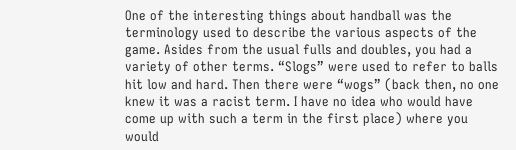One of the interesting things about handball was the terminology used to describe the various aspects of the game. Asides from the usual fulls and doubles, you had a variety of other terms. “Slogs” were used to refer to balls hit low and hard. Then there were “wogs” (back then, no one knew it was a racist term. I have no idea who would have come up with such a term in the first place) where you would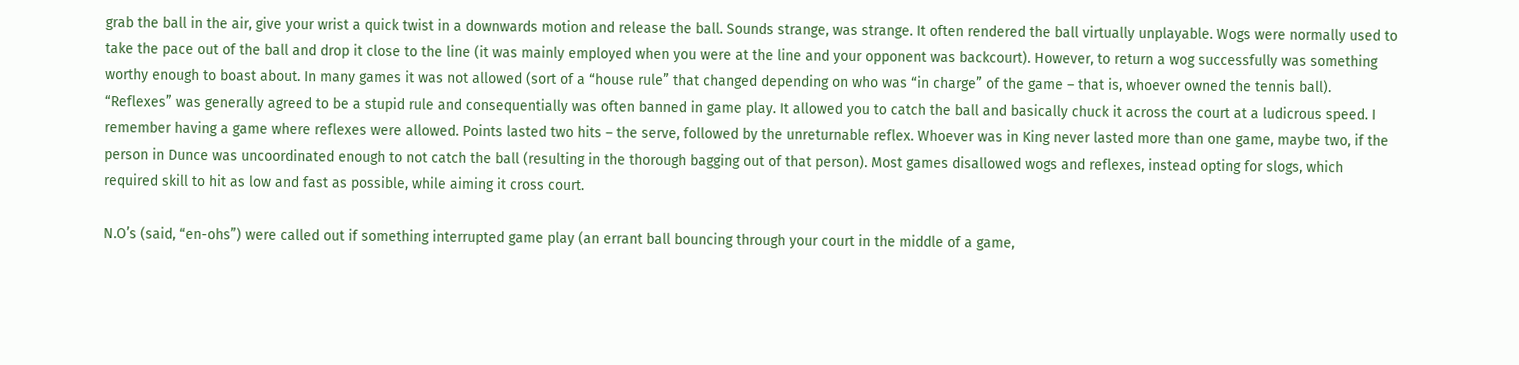grab the ball in the air, give your wrist a quick twist in a downwards motion and release the ball. Sounds strange, was strange. It often rendered the ball virtually unplayable. Wogs were normally used to take the pace out of the ball and drop it close to the line (it was mainly employed when you were at the line and your opponent was backcourt). However, to return a wog successfully was something worthy enough to boast about. In many games it was not allowed (sort of a “house rule” that changed depending on who was “in charge” of the game – that is, whoever owned the tennis ball). “Reflexes” was generally agreed to be a stupid rule and consequentially was often banned in game play. It allowed you to catch the ball and basically chuck it across the court at a ludicrous speed. I remember having a game where reflexes were allowed. Points lasted two hits – the serve, followed by the unreturnable reflex. Whoever was in King never lasted more than one game, maybe two, if the person in Dunce was uncoordinated enough to not catch the ball (resulting in the thorough bagging out of that person). Most games disallowed wogs and reflexes, instead opting for slogs, which required skill to hit as low and fast as possible, while aiming it cross court.

N.O’s (said, “en-ohs”) were called out if something interrupted game play (an errant ball bouncing through your court in the middle of a game,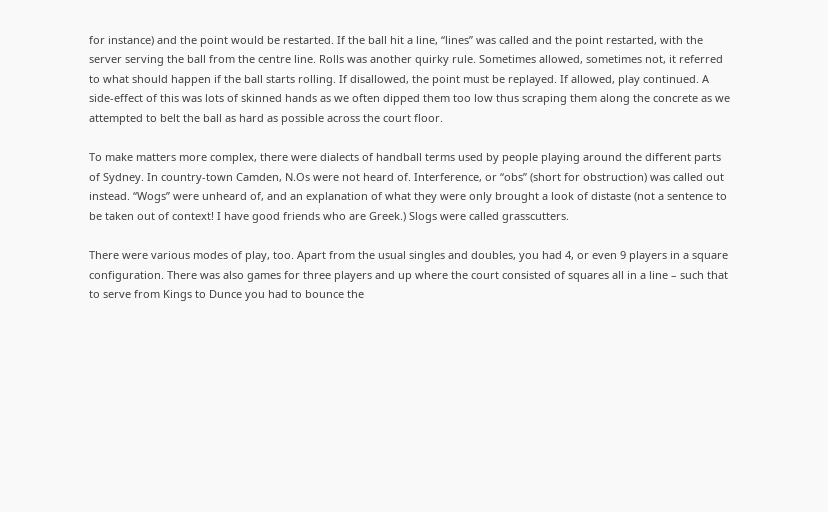for instance) and the point would be restarted. If the ball hit a line, “lines” was called and the point restarted, with the server serving the ball from the centre line. Rolls was another quirky rule. Sometimes allowed, sometimes not, it referred to what should happen if the ball starts rolling. If disallowed, the point must be replayed. If allowed, play continued. A side-effect of this was lots of skinned hands as we often dipped them too low thus scraping them along the concrete as we attempted to belt the ball as hard as possible across the court floor.

To make matters more complex, there were dialects of handball terms used by people playing around the different parts of Sydney. In country-town Camden, N.Os were not heard of. Interference, or “obs” (short for obstruction) was called out instead. “Wogs” were unheard of, and an explanation of what they were only brought a look of distaste (not a sentence to be taken out of context! I have good friends who are Greek.) Slogs were called grasscutters.

There were various modes of play, too. Apart from the usual singles and doubles, you had 4, or even 9 players in a square configuration. There was also games for three players and up where the court consisted of squares all in a line – such that to serve from Kings to Dunce you had to bounce the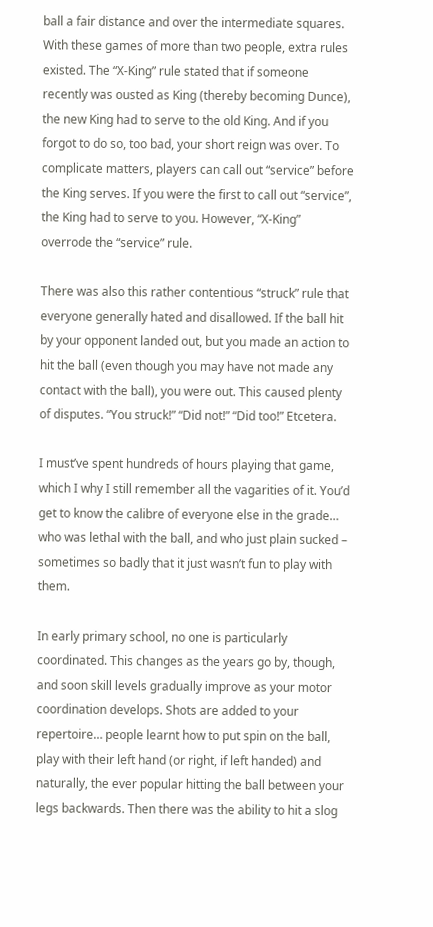ball a fair distance and over the intermediate squares. With these games of more than two people, extra rules existed. The “X-King” rule stated that if someone recently was ousted as King (thereby becoming Dunce), the new King had to serve to the old King. And if you forgot to do so, too bad, your short reign was over. To complicate matters, players can call out “service” before the King serves. If you were the first to call out “service”, the King had to serve to you. However, “X-King” overrode the “service” rule.

There was also this rather contentious “struck” rule that everyone generally hated and disallowed. If the ball hit by your opponent landed out, but you made an action to hit the ball (even though you may have not made any contact with the ball), you were out. This caused plenty of disputes. “You struck!” “Did not!” “Did too!” Etcetera.

I must’ve spent hundreds of hours playing that game, which I why I still remember all the vagarities of it. You’d get to know the calibre of everyone else in the grade… who was lethal with the ball, and who just plain sucked – sometimes so badly that it just wasn’t fun to play with them.

In early primary school, no one is particularly coordinated. This changes as the years go by, though, and soon skill levels gradually improve as your motor coordination develops. Shots are added to your repertoire… people learnt how to put spin on the ball, play with their left hand (or right, if left handed) and naturally, the ever popular hitting the ball between your legs backwards. Then there was the ability to hit a slog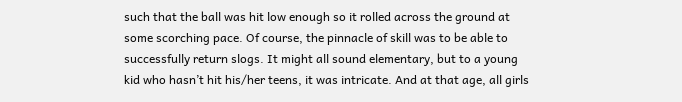such that the ball was hit low enough so it rolled across the ground at some scorching pace. Of course, the pinnacle of skill was to be able to successfully return slogs. It might all sound elementary, but to a young kid who hasn’t hit his/her teens, it was intricate. And at that age, all girls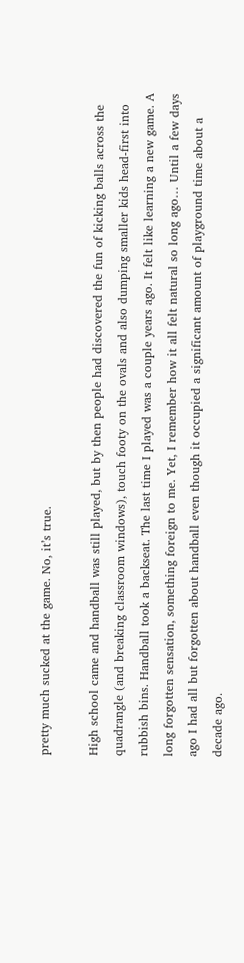pretty much sucked at the game. No, it’s true.

High school came and handball was still played, but by then people had discovered the fun of kicking balls across the quadrangle (and breaking classroom windows), touch footy on the ovals and also dumping smaller kids head-first into rubbish bins. Handball took a backseat. The last time I played was a couple years ago. It felt like learning a new game. A long forgotten sensation, something foreign to me. Yet, I remember how it all felt natural so long ago… Until a few days ago I had all but forgotten about handball even though it occupied a significant amount of playground time about a decade ago.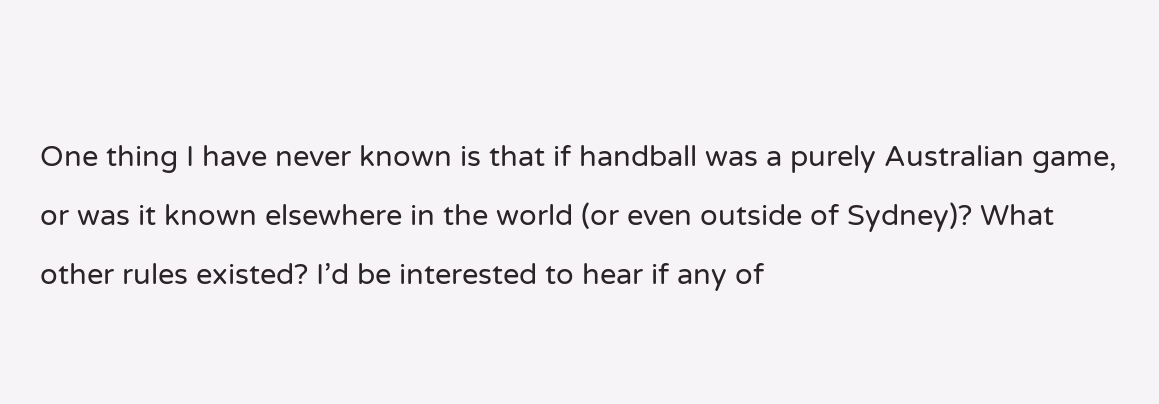One thing I have never known is that if handball was a purely Australian game, or was it known elsewhere in the world (or even outside of Sydney)? What other rules existed? I’d be interested to hear if any of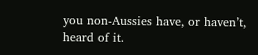you non-Aussies have, or haven’t, heard of it.